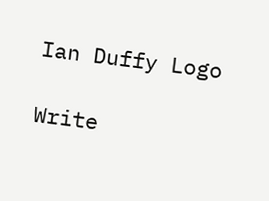Ian Duffy Logo

Write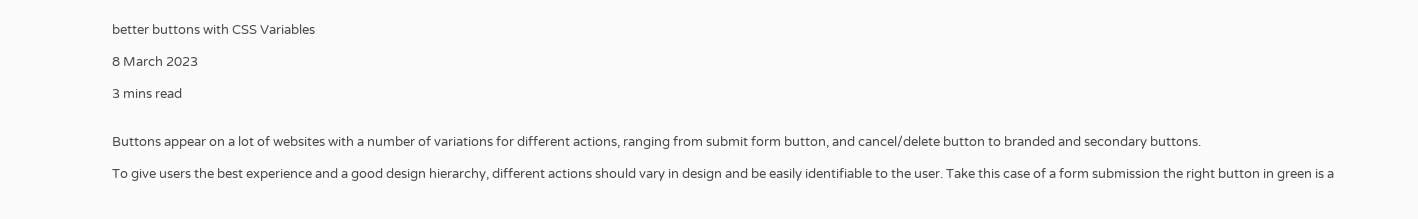better buttons with CSS Variables

8 March 2023

3 mins read


Buttons appear on a lot of websites with a number of variations for different actions, ranging from submit form button, and cancel/delete button to branded and secondary buttons.

To give users the best experience and a good design hierarchy, different actions should vary in design and be easily identifiable to the user. Take this case of a form submission the right button in green is a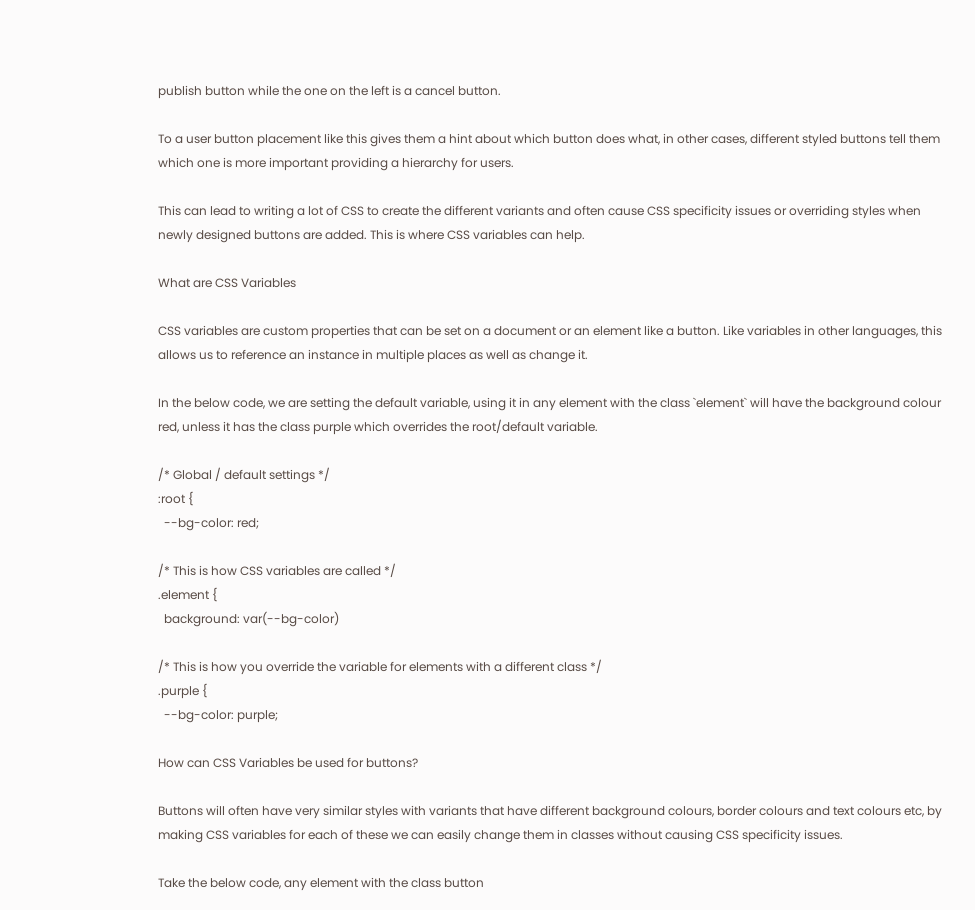publish button while the one on the left is a cancel button.

To a user button placement like this gives them a hint about which button does what, in other cases, different styled buttons tell them which one is more important providing a hierarchy for users.

This can lead to writing a lot of CSS to create the different variants and often cause CSS specificity issues or overriding styles when newly designed buttons are added. This is where CSS variables can help.

What are CSS Variables

CSS variables are custom properties that can be set on a document or an element like a button. Like variables in other languages, this allows us to reference an instance in multiple places as well as change it.

In the below code, we are setting the default variable, using it in any element with the class `element` will have the background colour red, unless it has the class purple which overrides the root/default variable.

/* Global / default settings */
:root {
  --bg-color: red;

/* This is how CSS variables are called */
.element {
  background: var(--bg-color)

/* This is how you override the variable for elements with a different class */
.purple {
  --bg-color: purple;

How can CSS Variables be used for buttons?

Buttons will often have very similar styles with variants that have different background colours, border colours and text colours etc, by making CSS variables for each of these we can easily change them in classes without causing CSS specificity issues.

Take the below code, any element with the class button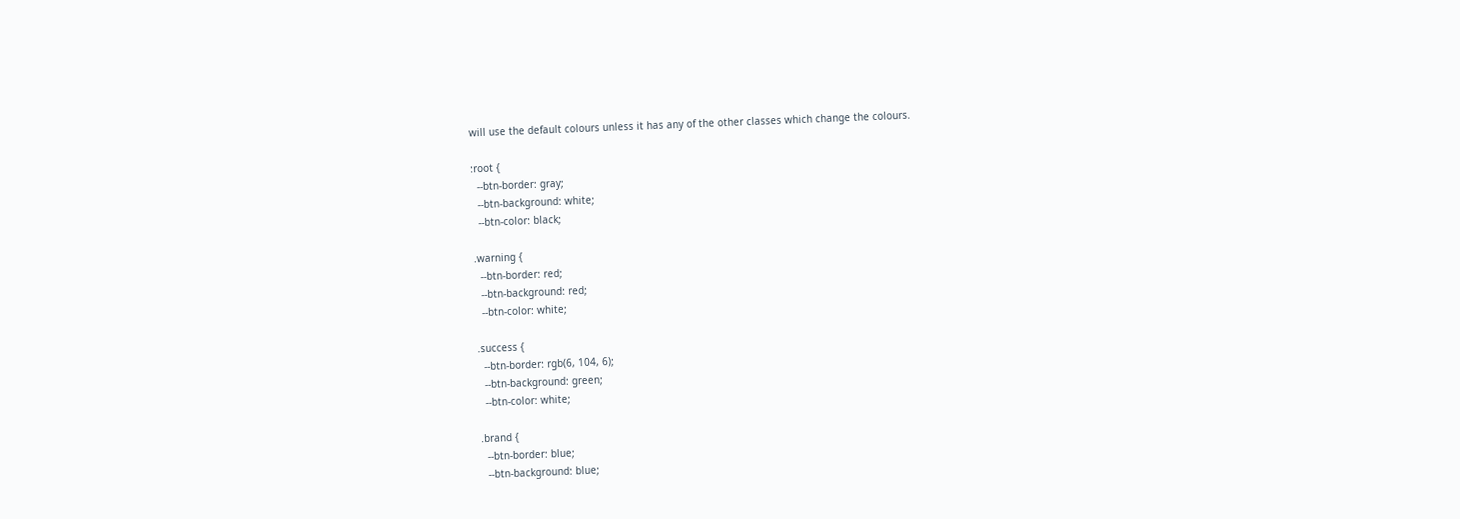will use the default colours unless it has any of the other classes which change the colours.

:root {
  --btn-border: gray;
  --btn-background: white;
  --btn-color: black;

.warning {
  --btn-border: red;
  --btn-background: red;
  --btn-color: white;

.success {
  --btn-border: rgb(6, 104, 6);
  --btn-background: green;
  --btn-color: white;

.brand {
  --btn-border: blue;
  --btn-background: blue;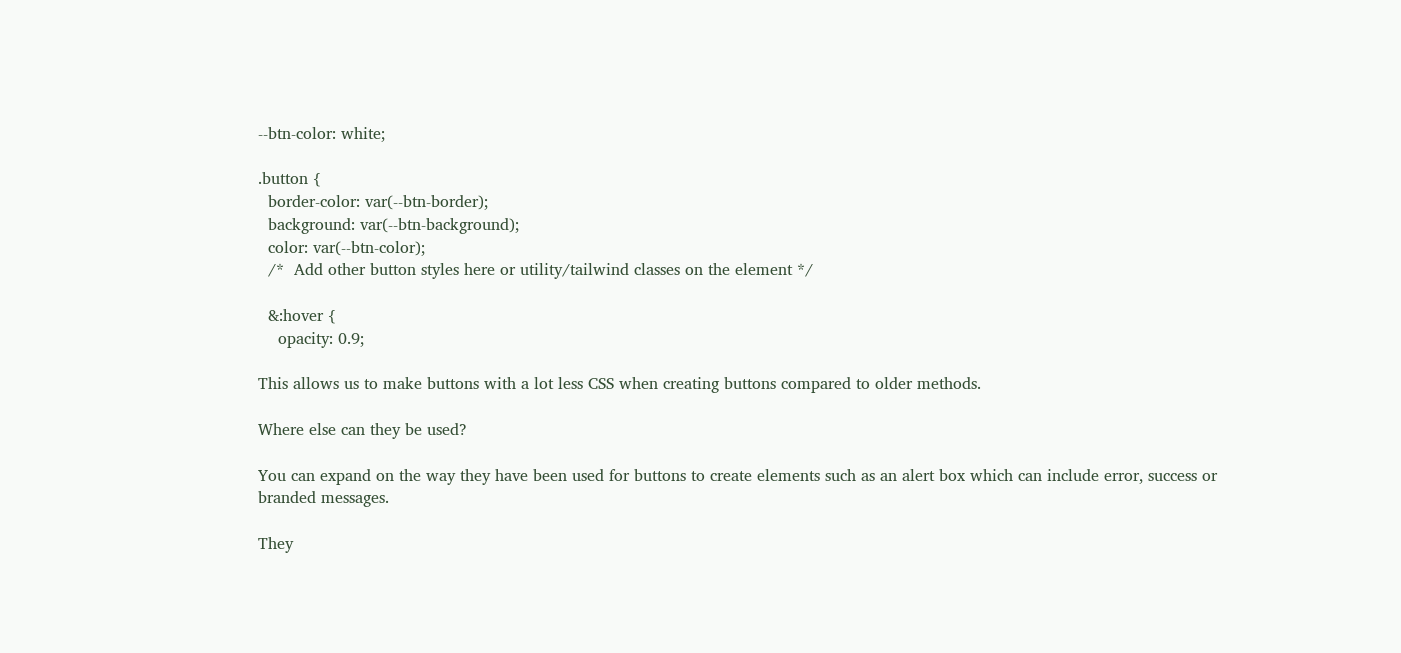--btn-color: white;

.button {
  border-color: var(--btn-border);
  background: var(--btn-background);
  color: var(--btn-color);
  /*  Add other button styles here or utility/tailwind classes on the element */

  &:hover {
    opacity: 0.9;

This allows us to make buttons with a lot less CSS when creating buttons compared to older methods.

Where else can they be used?

You can expand on the way they have been used for buttons to create elements such as an alert box which can include error, success or branded messages.

They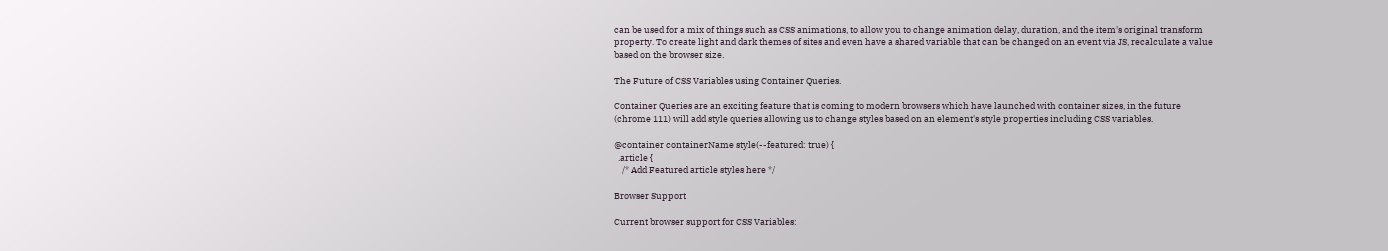can be used for a mix of things such as CSS animations, to allow you to change animation delay, duration, and the item's original transform property. To create light and dark themes of sites and even have a shared variable that can be changed on an event via JS, recalculate a value based on the browser size.

The Future of CSS Variables using Container Queries.

Container Queries are an exciting feature that is coming to modern browsers which have launched with container sizes, in the future (chrome 111) will add style queries allowing us to change styles based on an element's style properties including CSS variables.

@container containerName style(--featured: true) {
  .article {
    /* Add Featured article styles here */

Browser Support

Current browser support for CSS Variables: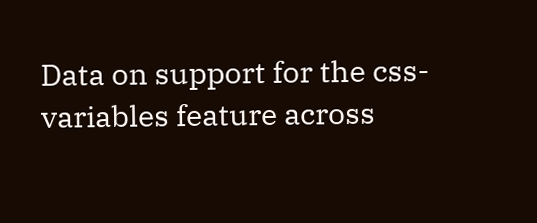Data on support for the css-variables feature across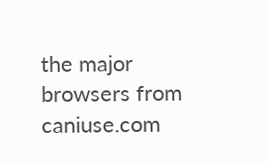the major browsers from caniuse.com